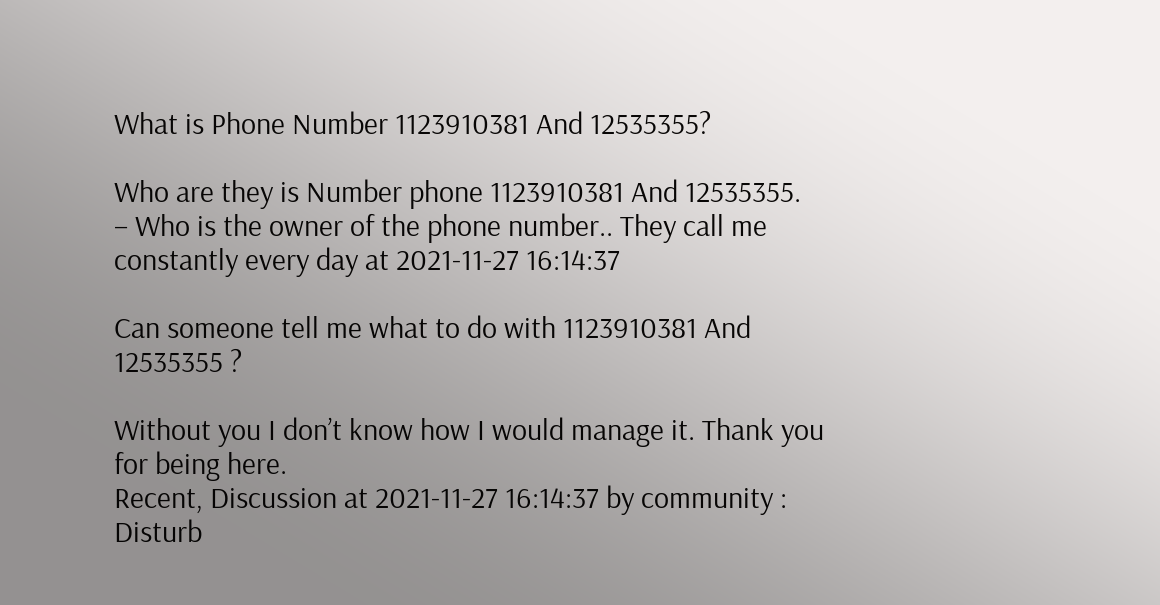What is Phone Number 1123910381 And 12535355?

Who are they is Number phone 1123910381 And 12535355.
– Who is the owner of the phone number.. They call me constantly every day at 2021-11-27 16:14:37

Can someone tell me what to do with 1123910381 And 12535355 ?

Without you I don’t know how I would manage it. Thank you for being here.
Recent, Discussion at 2021-11-27 16:14:37 by community : Disturb